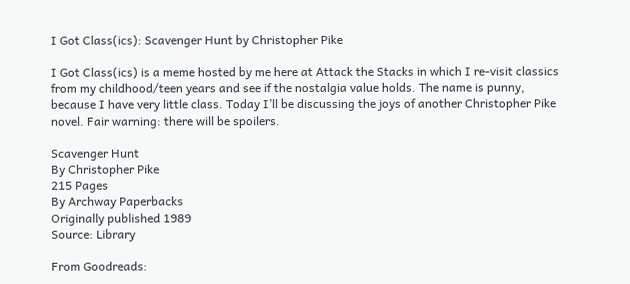I Got Class(ics): Scavenger Hunt by Christopher Pike

I Got Class(ics) is a meme hosted by me here at Attack the Stacks in which I re-visit classics from my childhood/teen years and see if the nostalgia value holds. The name is punny, because I have very little class. Today I’ll be discussing the joys of another Christopher Pike novel. Fair warning: there will be spoilers.

Scavenger Hunt
By Christopher Pike
215 Pages
By Archway Paperbacks
Originally published 1989
Source: Library

From Goodreads: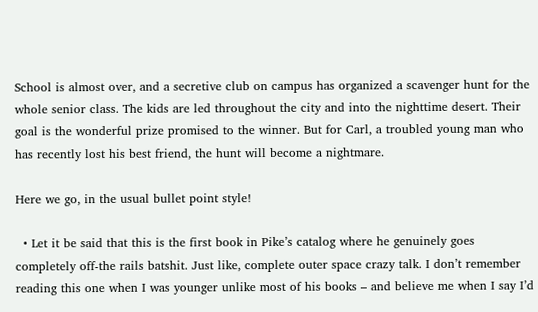School is almost over, and a secretive club on campus has organized a scavenger hunt for the whole senior class. The kids are led throughout the city and into the nighttime desert. Their goal is the wonderful prize promised to the winner. But for Carl, a troubled young man who has recently lost his best friend, the hunt will become a nightmare.

Here we go, in the usual bullet point style!

  • Let it be said that this is the first book in Pike’s catalog where he genuinely goes completely off-the rails batshit. Just like, complete outer space crazy talk. I don’t remember reading this one when I was younger unlike most of his books – and believe me when I say I’d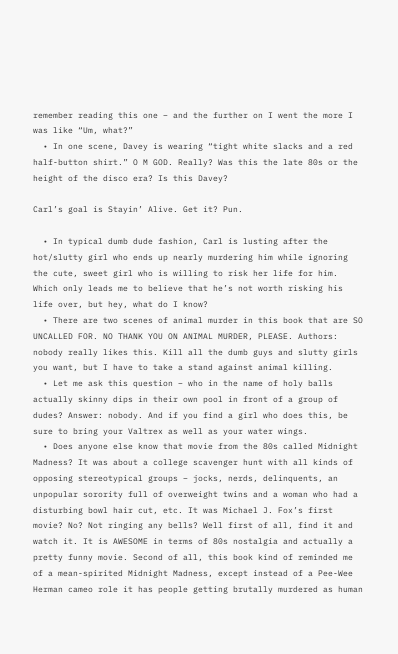remember reading this one – and the further on I went the more I was like “Um, what?”
  • In one scene, Davey is wearing “tight white slacks and a red half-button shirt.” O M GOD. Really? Was this the late 80s or the height of the disco era? Is this Davey?

Carl’s goal is Stayin’ Alive. Get it? Pun.

  • In typical dumb dude fashion, Carl is lusting after the hot/slutty girl who ends up nearly murdering him while ignoring the cute, sweet girl who is willing to risk her life for him. Which only leads me to believe that he’s not worth risking his life over, but hey, what do I know?
  • There are two scenes of animal murder in this book that are SO UNCALLED FOR. NO THANK YOU ON ANIMAL MURDER, PLEASE. Authors: nobody really likes this. Kill all the dumb guys and slutty girls you want, but I have to take a stand against animal killing.
  • Let me ask this question – who in the name of holy balls actually skinny dips in their own pool in front of a group of dudes? Answer: nobody. And if you find a girl who does this, be sure to bring your Valtrex as well as your water wings.
  • Does anyone else know that movie from the 80s called Midnight Madness? It was about a college scavenger hunt with all kinds of opposing stereotypical groups – jocks, nerds, delinquents, an unpopular sorority full of overweight twins and a woman who had a disturbing bowl hair cut, etc. It was Michael J. Fox’s first movie? No? Not ringing any bells? Well first of all, find it and watch it. It is AWESOME in terms of 80s nostalgia and actually a pretty funny movie. Second of all, this book kind of reminded me of a mean-spirited Midnight Madness, except instead of a Pee-Wee Herman cameo role it has people getting brutally murdered as human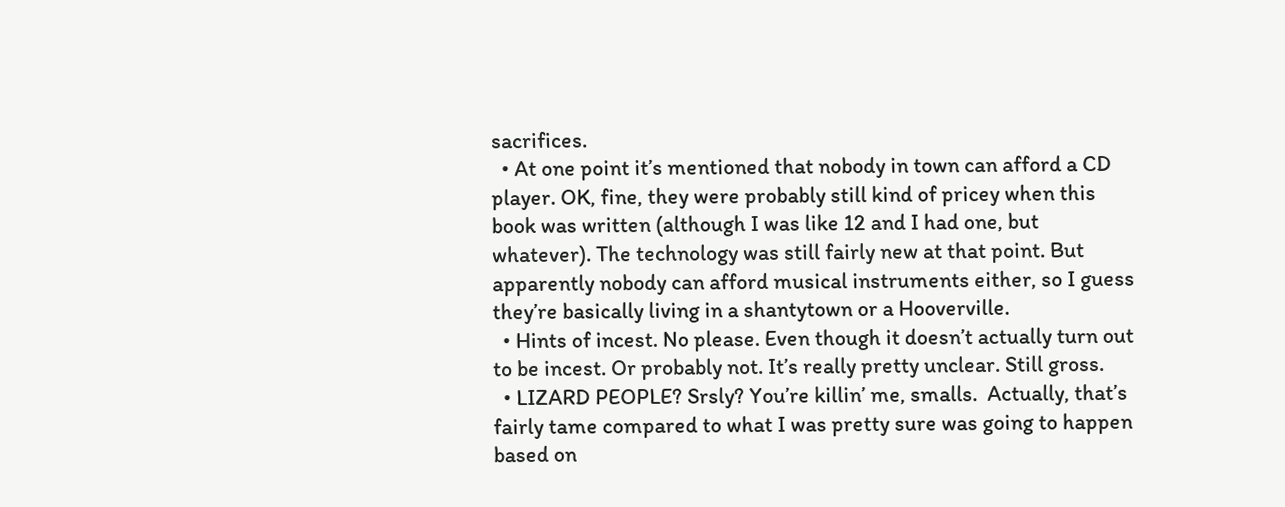sacrifices.
  • At one point it’s mentioned that nobody in town can afford a CD player. OK, fine, they were probably still kind of pricey when this book was written (although I was like 12 and I had one, but whatever). The technology was still fairly new at that point. But apparently nobody can afford musical instruments either, so I guess they’re basically living in a shantytown or a Hooverville.
  • Hints of incest. No please. Even though it doesn’t actually turn out to be incest. Or probably not. It’s really pretty unclear. Still gross.
  • LIZARD PEOPLE? Srsly? You’re killin’ me, smalls.  Actually, that’s fairly tame compared to what I was pretty sure was going to happen based on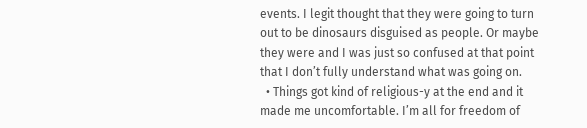events. I legit thought that they were going to turn out to be dinosaurs disguised as people. Or maybe they were and I was just so confused at that point that I don’t fully understand what was going on.
  • Things got kind of religious-y at the end and it made me uncomfortable. I’m all for freedom of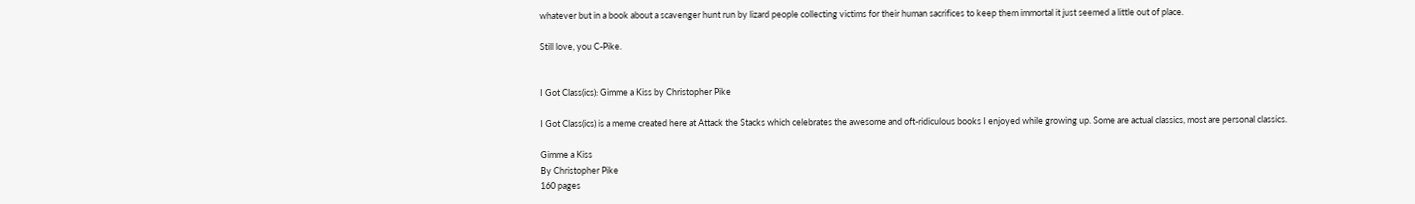whatever but in a book about a scavenger hunt run by lizard people collecting victims for their human sacrifices to keep them immortal it just seemed a little out of place.

Still love, you C-Pike.


I Got Class(ics): Gimme a Kiss by Christopher Pike

I Got Class(ics) is a meme created here at Attack the Stacks which celebrates the awesome and oft-ridiculous books I enjoyed while growing up. Some are actual classics, most are personal classics.

Gimme a Kiss
By Christopher Pike
160 pages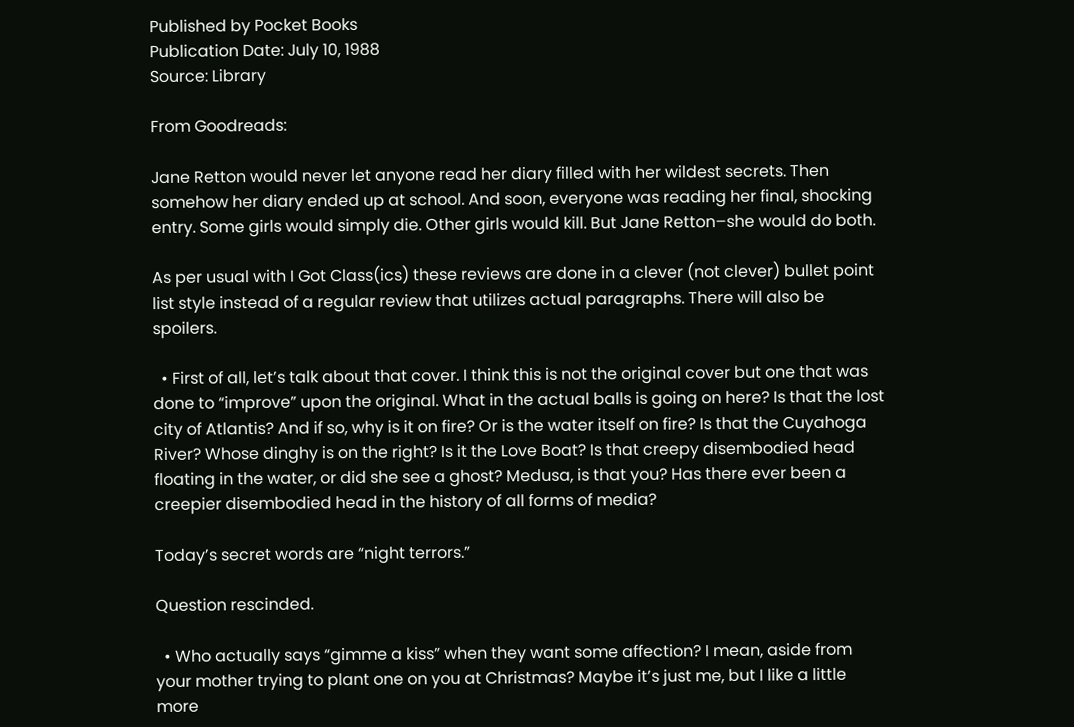Published by Pocket Books
Publication Date: July 10, 1988
Source: Library

From Goodreads:

Jane Retton would never let anyone read her diary filled with her wildest secrets. Then somehow her diary ended up at school. And soon, everyone was reading her final, shocking entry. Some girls would simply die. Other girls would kill. But Jane Retton–she would do both.

As per usual with I Got Class(ics) these reviews are done in a clever (not clever) bullet point list style instead of a regular review that utilizes actual paragraphs. There will also be spoilers.

  • First of all, let’s talk about that cover. I think this is not the original cover but one that was done to “improve” upon the original. What in the actual balls is going on here? Is that the lost city of Atlantis? And if so, why is it on fire? Or is the water itself on fire? Is that the Cuyahoga River? Whose dinghy is on the right? Is it the Love Boat? Is that creepy disembodied head floating in the water, or did she see a ghost? Medusa, is that you? Has there ever been a creepier disembodied head in the history of all forms of media?

Today’s secret words are “night terrors.”

Question rescinded.

  • Who actually says “gimme a kiss” when they want some affection? I mean, aside from your mother trying to plant one on you at Christmas? Maybe it’s just me, but I like a little more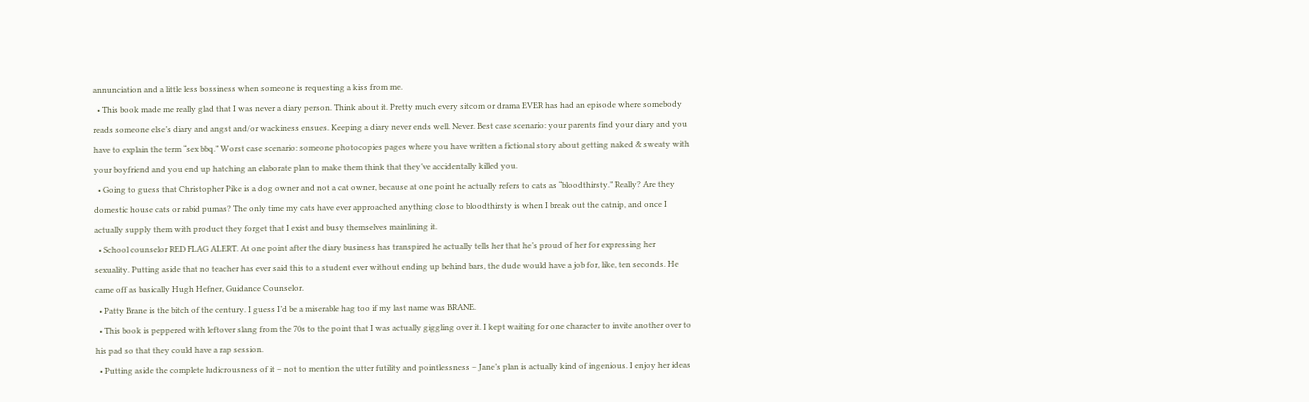annunciation and a little less bossiness when someone is requesting a kiss from me.
  • This book made me really glad that I was never a diary person. Think about it. Pretty much every sitcom or drama EVER has had an episode where somebody reads someone else’s diary and angst and/or wackiness ensues. Keeping a diary never ends well. Never. Best case scenario: your parents find your diary and you have to explain the term “sex bbq.” Worst case scenario: someone photocopies pages where you have written a fictional story about getting naked & sweaty with your boyfriend and you end up hatching an elaborate plan to make them think that they’ve accidentally killed you.
  • Going to guess that Christopher Pike is a dog owner and not a cat owner, because at one point he actually refers to cats as “bloodthirsty.” Really? Are they domestic house cats or rabid pumas? The only time my cats have ever approached anything close to bloodthirsty is when I break out the catnip, and once I actually supply them with product they forget that I exist and busy themselves mainlining it.
  • School counselor RED FLAG ALERT. At one point after the diary business has transpired he actually tells her that he’s proud of her for expressing her sexuality. Putting aside that no teacher has ever said this to a student ever without ending up behind bars, the dude would have a job for, like, ten seconds. He came off as basically Hugh Hefner, Guidance Counselor.
  • Patty Brane is the bitch of the century. I guess I’d be a miserable hag too if my last name was BRANE.
  • This book is peppered with leftover slang from the 70s to the point that I was actually giggling over it. I kept waiting for one character to invite another over to his pad so that they could have a rap session.
  • Putting aside the complete ludicrousness of it – not to mention the utter futility and pointlessness – Jane’s plan is actually kind of ingenious. I enjoy her ideas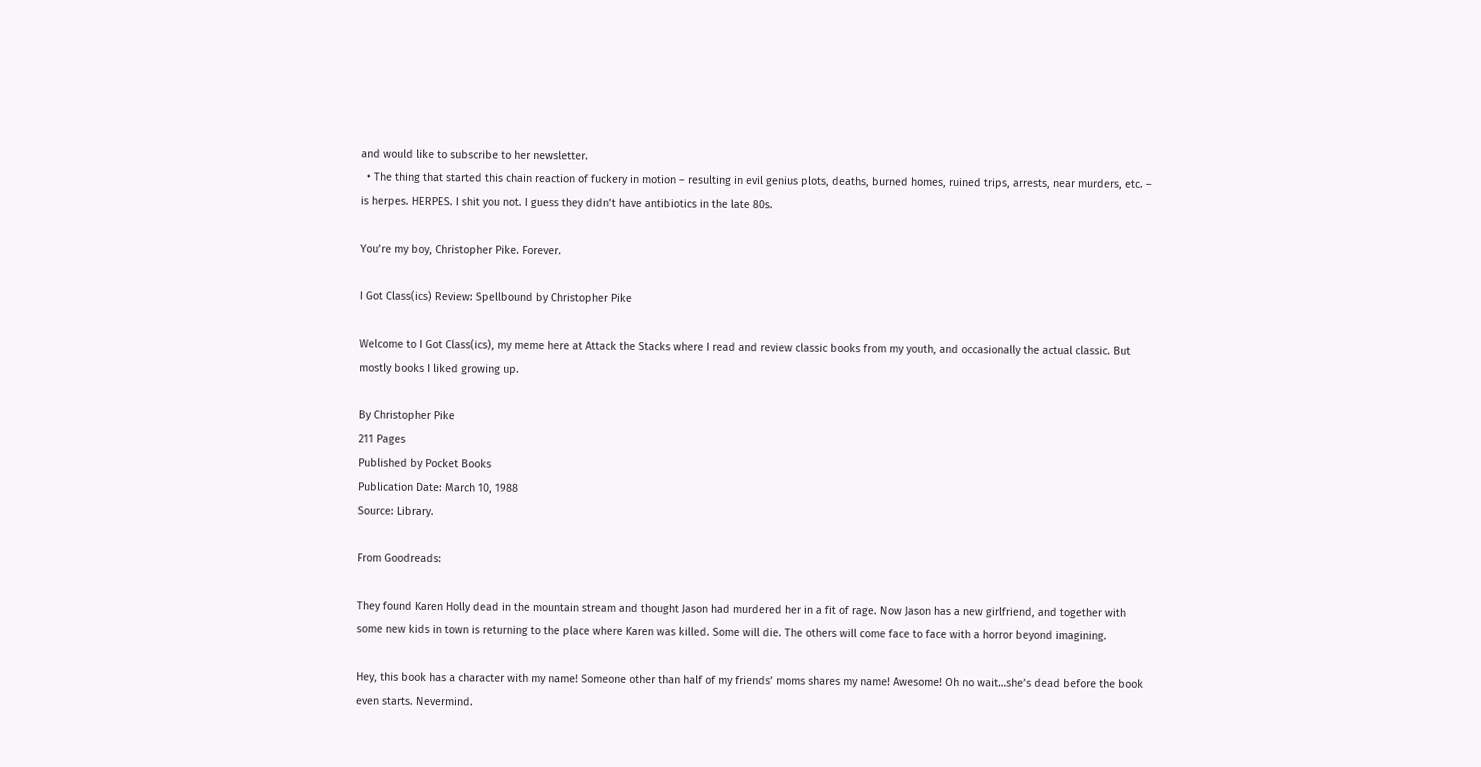and would like to subscribe to her newsletter.
  • The thing that started this chain reaction of fuckery in motion – resulting in evil genius plots, deaths, burned homes, ruined trips, arrests, near murders, etc. – is herpes. HERPES. I shit you not. I guess they didn’t have antibiotics in the late 80s.

You’re my boy, Christopher Pike. Forever.

I Got Class(ics) Review: Spellbound by Christopher Pike

Welcome to I Got Class(ics), my meme here at Attack the Stacks where I read and review classic books from my youth, and occasionally the actual classic. But mostly books I liked growing up.

By Christopher Pike
211 Pages
Published by Pocket Books
Publication Date: March 10, 1988
Source: Library.

From Goodreads:

They found Karen Holly dead in the mountain stream and thought Jason had murdered her in a fit of rage. Now Jason has a new girlfriend, and together with some new kids in town is returning to the place where Karen was killed. Some will die. The others will come face to face with a horror beyond imagining.

Hey, this book has a character with my name! Someone other than half of my friends’ moms shares my name! Awesome! Oh no wait…she’s dead before the book even starts. Nevermind.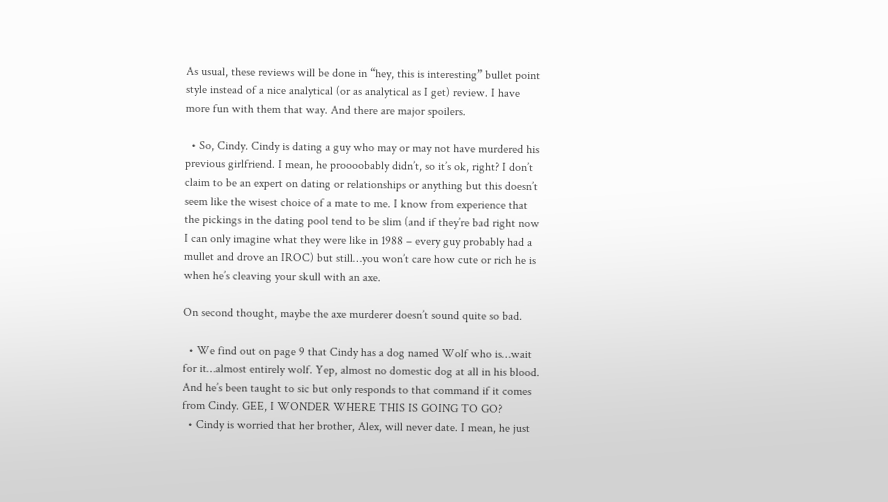As usual, these reviews will be done in “hey, this is interesting” bullet point style instead of a nice analytical (or as analytical as I get) review. I have more fun with them that way. And there are major spoilers.

  • So, Cindy. Cindy is dating a guy who may or may not have murdered his previous girlfriend. I mean, he proooobably didn’t, so it’s ok, right? I don’t claim to be an expert on dating or relationships or anything but this doesn’t seem like the wisest choice of a mate to me. I know from experience that the pickings in the dating pool tend to be slim (and if they’re bad right now I can only imagine what they were like in 1988 – every guy probably had a mullet and drove an IROC) but still…you won’t care how cute or rich he is when he’s cleaving your skull with an axe.

On second thought, maybe the axe murderer doesn’t sound quite so bad.

  • We find out on page 9 that Cindy has a dog named Wolf who is…wait for it…almost entirely wolf. Yep, almost no domestic dog at all in his blood. And he’s been taught to sic but only responds to that command if it comes from Cindy. GEE, I WONDER WHERE THIS IS GOING TO GO?
  • Cindy is worried that her brother, Alex, will never date. I mean, he just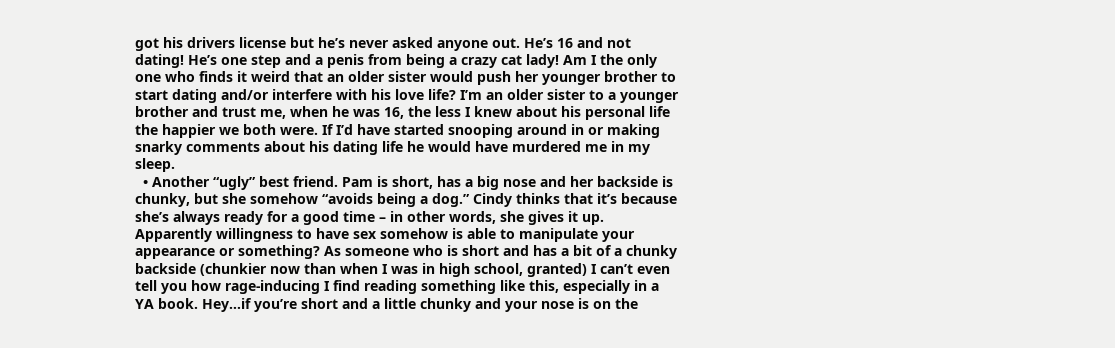got his drivers license but he’s never asked anyone out. He’s 16 and not dating! He’s one step and a penis from being a crazy cat lady! Am I the only one who finds it weird that an older sister would push her younger brother to start dating and/or interfere with his love life? I’m an older sister to a younger brother and trust me, when he was 16, the less I knew about his personal life the happier we both were. If I’d have started snooping around in or making snarky comments about his dating life he would have murdered me in my sleep.
  • Another “ugly” best friend. Pam is short, has a big nose and her backside is chunky, but she somehow “avoids being a dog.” Cindy thinks that it’s because she’s always ready for a good time – in other words, she gives it up. Apparently willingness to have sex somehow is able to manipulate your appearance or something? As someone who is short and has a bit of a chunky backside (chunkier now than when I was in high school, granted) I can’t even tell you how rage-inducing I find reading something like this, especially in a YA book. Hey…if you’re short and a little chunky and your nose is on the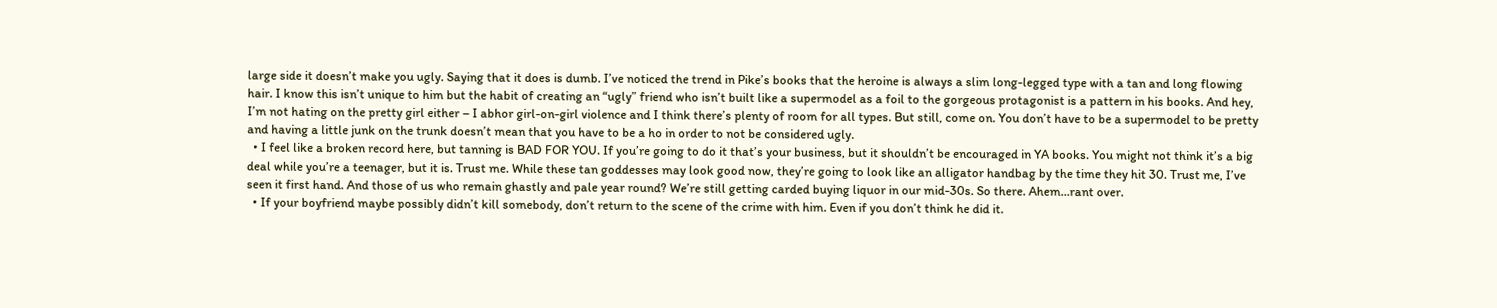large side it doesn’t make you ugly. Saying that it does is dumb. I’ve noticed the trend in Pike’s books that the heroine is always a slim long-legged type with a tan and long flowing hair. I know this isn’t unique to him but the habit of creating an “ugly” friend who isn’t built like a supermodel as a foil to the gorgeous protagonist is a pattern in his books. And hey, I’m not hating on the pretty girl either – I abhor girl-on-girl violence and I think there’s plenty of room for all types. But still, come on. You don’t have to be a supermodel to be pretty and having a little junk on the trunk doesn’t mean that you have to be a ho in order to not be considered ugly.
  • I feel like a broken record here, but tanning is BAD FOR YOU. If you’re going to do it that’s your business, but it shouldn’t be encouraged in YA books. You might not think it’s a big deal while you’re a teenager, but it is. Trust me. While these tan goddesses may look good now, they’re going to look like an alligator handbag by the time they hit 30. Trust me, I’ve seen it first hand. And those of us who remain ghastly and pale year round? We’re still getting carded buying liquor in our mid-30s. So there. Ahem…rant over.
  • If your boyfriend maybe possibly didn’t kill somebody, don’t return to the scene of the crime with him. Even if you don’t think he did it.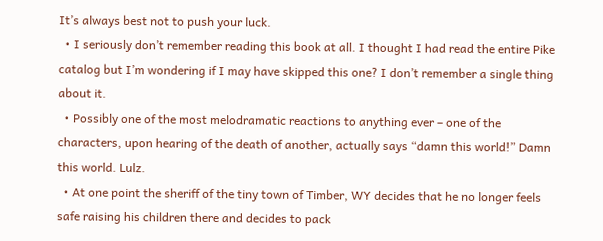It’s always best not to push your luck.
  • I seriously don’t remember reading this book at all. I thought I had read the entire Pike catalog but I’m wondering if I may have skipped this one? I don’t remember a single thing about it.
  • Possibly one of the most melodramatic reactions to anything ever – one of the characters, upon hearing of the death of another, actually says “damn this world!” Damn this world. Lulz.
  • At one point the sheriff of the tiny town of Timber, WY decides that he no longer feels safe raising his children there and decides to pack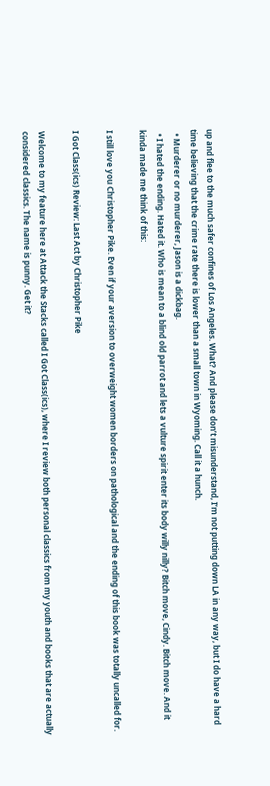up and flee to the much safer confines of Los Angeles. What? And please don’t misunderstand, I’m not putting down LA in any way, but I do have a hard time believing that the crime rate there is lower than a small town in Wyoming. Call it a hunch.
  • Murderer or no murderer, Jason is a dickbag.
  • I hated the ending. Hated it. Who is mean to a blind old parrot and lets a vulture spirit enter its body willy nilly? Bitch move, Cindy. Bitch move. And it kinda made me think of this:

I still love you Christopher Pike. Even if your aversion to overweight women borders on pathological and the ending of this book was totally uncalled for.

I Got Class(ics) Review: Last Act by Christopher Pike

Welcome to my feature here at Attack the Stacks called I Got Class(ics), where I review both personal classics from my youth and books that are actually considered classics. The name is punny. Get it?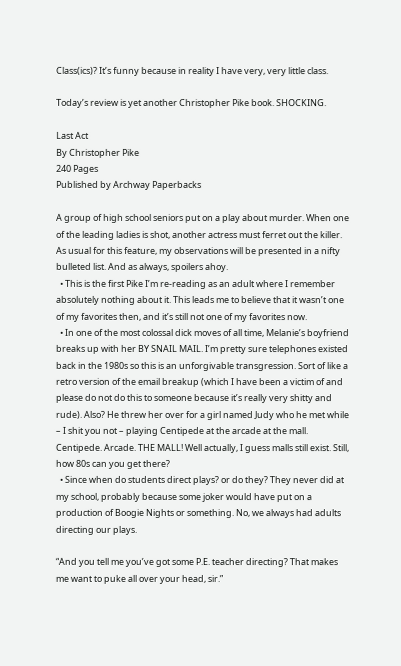Class(ics)? It’s funny because in reality I have very, very little class.

Today’s review is yet another Christopher Pike book. SHOCKING.

Last Act
By Christopher Pike
240 Pages
Published by Archway Paperbacks

A group of high school seniors put on a play about murder. When one of the leading ladies is shot, another actress must ferret out the killer.
As usual for this feature, my observations will be presented in a nifty bulleted list. And as always, spoilers ahoy.
  • This is the first Pike I’m re-reading as an adult where I remember absolutely nothing about it. This leads me to believe that it wasn’t one of my favorites then, and it’s still not one of my favorites now.
  • In one of the most colossal dick moves of all time, Melanie’s boyfriend breaks up with her BY SNAIL MAIL. I’m pretty sure telephones existed back in the 1980s so this is an unforgivable transgression. Sort of like a retro version of the email breakup (which I have been a victim of and please do not do this to someone because it’s really very shitty and rude). Also? He threw her over for a girl named Judy who he met while – I shit you not – playing Centipede at the arcade at the mall. Centipede. Arcade. THE MALL! Well actually, I guess malls still exist. Still, how 80s can you get there?
  • Since when do students direct plays? or do they? They never did at my school, probably because some joker would have put on a production of Boogie Nights or something. No, we always had adults directing our plays.

“And you tell me you’ve got some P.E. teacher directing? That makes me want to puke all over your head, sir.”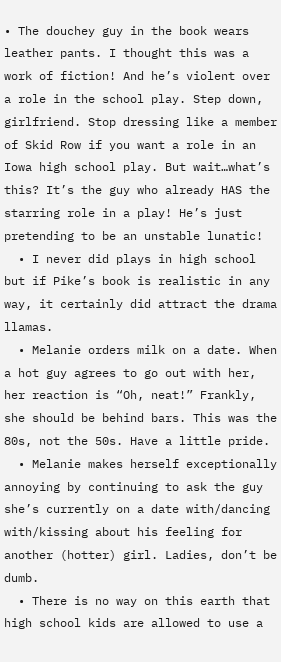• The douchey guy in the book wears leather pants. I thought this was a work of fiction! And he’s violent over a role in the school play. Step down, girlfriend. Stop dressing like a member of Skid Row if you want a role in an Iowa high school play. But wait…what’s this? It’s the guy who already HAS the starring role in a play! He’s just pretending to be an unstable lunatic!
  • I never did plays in high school but if Pike’s book is realistic in any way, it certainly did attract the drama llamas.
  • Melanie orders milk on a date. When a hot guy agrees to go out with her, her reaction is “Oh, neat!” Frankly, she should be behind bars. This was the 80s, not the 50s. Have a little pride.
  • Melanie makes herself exceptionally annoying by continuing to ask the guy she’s currently on a date with/dancing with/kissing about his feeling for another (hotter) girl. Ladies, don’t be dumb.
  • There is no way on this earth that high school kids are allowed to use a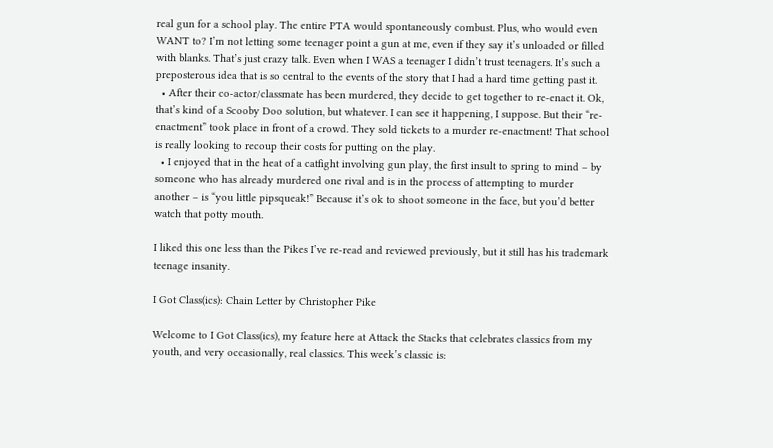real gun for a school play. The entire PTA would spontaneously combust. Plus, who would even WANT to? I’m not letting some teenager point a gun at me, even if they say it’s unloaded or filled with blanks. That’s just crazy talk. Even when I WAS a teenager I didn’t trust teenagers. It’s such a preposterous idea that is so central to the events of the story that I had a hard time getting past it.
  • After their co-actor/classmate has been murdered, they decide to get together to re-enact it. Ok, that’s kind of a Scooby Doo solution, but whatever. I can see it happening, I suppose. But their “re-enactment” took place in front of a crowd. They sold tickets to a murder re-enactment! That school is really looking to recoup their costs for putting on the play.
  • I enjoyed that in the heat of a catfight involving gun play, the first insult to spring to mind – by someone who has already murdered one rival and is in the process of attempting to murder another – is “you little pipsqueak!” Because it’s ok to shoot someone in the face, but you’d better watch that potty mouth.

I liked this one less than the Pikes I’ve re-read and reviewed previously, but it still has his trademark teenage insanity.

I Got Class(ics): Chain Letter by Christopher Pike

Welcome to I Got Class(ics), my feature here at Attack the Stacks that celebrates classics from my youth, and very occasionally, real classics. This week’s classic is: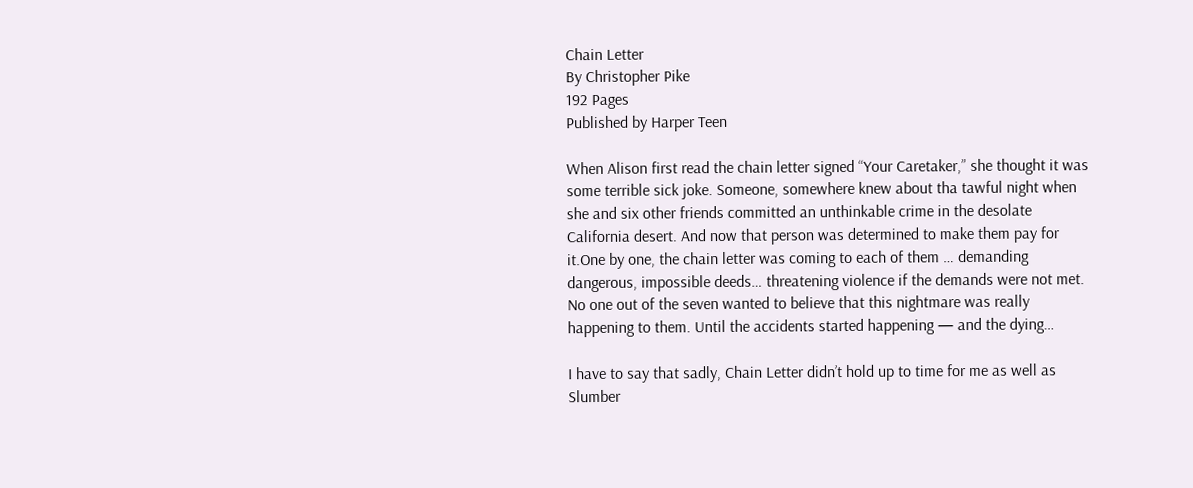Chain Letter
By Christopher Pike
192 Pages
Published by Harper Teen

When Alison first read the chain letter signed “Your Caretaker,” she thought it was some terrible sick joke. Someone, somewhere knew about tha tawful night when she and six other friends committed an unthinkable crime in the desolate California desert. And now that person was determined to make them pay for it.One by one, the chain letter was coming to each of them … demanding dangerous, impossible deeds… threatening violence if the demands were not met. No one out of the seven wanted to believe that this nightmare was really happening to them. Until the accidents started happening — and the dying…

I have to say that sadly, Chain Letter didn’t hold up to time for me as well as Slumber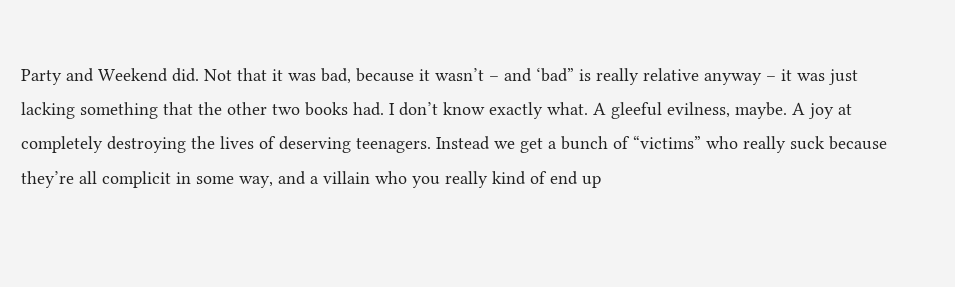Party and Weekend did. Not that it was bad, because it wasn’t – and ‘bad” is really relative anyway – it was just lacking something that the other two books had. I don’t know exactly what. A gleeful evilness, maybe. A joy at completely destroying the lives of deserving teenagers. Instead we get a bunch of “victims” who really suck because they’re all complicit in some way, and a villain who you really kind of end up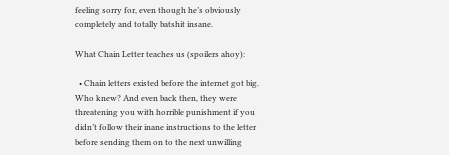feeling sorry for, even though he’s obviously completely and totally batshit insane.

What Chain Letter teaches us (spoilers ahoy):

  • Chain letters existed before the internet got big. Who knew? And even back then, they were threatening you with horrible punishment if you didn’t follow their inane instructions to the letter before sending them on to the next unwilling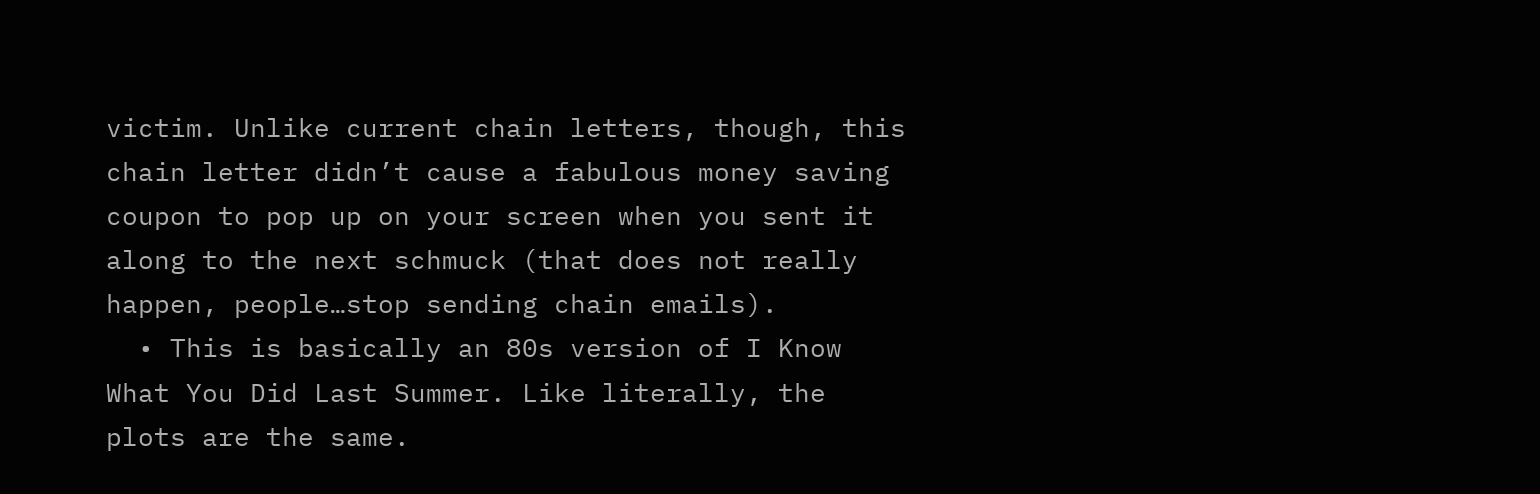victim. Unlike current chain letters, though, this chain letter didn’t cause a fabulous money saving coupon to pop up on your screen when you sent it along to the next schmuck (that does not really happen, people…stop sending chain emails).
  • This is basically an 80s version of I Know What You Did Last Summer. Like literally, the plots are the same.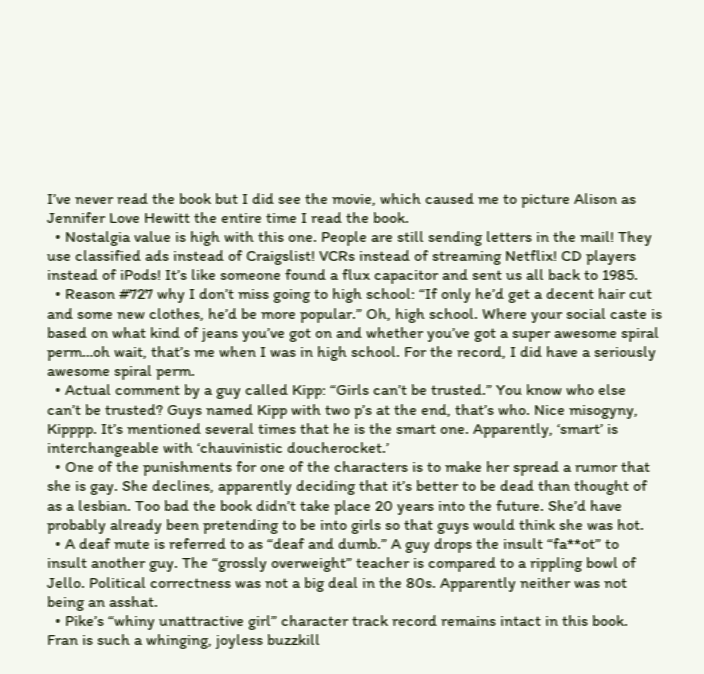I’ve never read the book but I did see the movie, which caused me to picture Alison as Jennifer Love Hewitt the entire time I read the book.
  • Nostalgia value is high with this one. People are still sending letters in the mail! They use classified ads instead of Craigslist! VCRs instead of streaming Netflix! CD players instead of iPods! It’s like someone found a flux capacitor and sent us all back to 1985.
  • Reason #727 why I don’t miss going to high school: “If only he’d get a decent hair cut and some new clothes, he’d be more popular.” Oh, high school. Where your social caste is based on what kind of jeans you’ve got on and whether you’ve got a super awesome spiral perm…oh wait, that’s me when I was in high school. For the record, I did have a seriously awesome spiral perm.
  • Actual comment by a guy called Kipp: “Girls can’t be trusted.” You know who else can’t be trusted? Guys named Kipp with two p’s at the end, that’s who. Nice misogyny, Kipppp. It’s mentioned several times that he is the smart one. Apparently, ‘smart’ is interchangeable with ‘chauvinistic doucherocket.’
  • One of the punishments for one of the characters is to make her spread a rumor that she is gay. She declines, apparently deciding that it’s better to be dead than thought of as a lesbian. Too bad the book didn’t take place 20 years into the future. She’d have probably already been pretending to be into girls so that guys would think she was hot.
  • A deaf mute is referred to as “deaf and dumb.” A guy drops the insult “fa**ot” to insult another guy. The “grossly overweight” teacher is compared to a rippling bowl of Jello. Political correctness was not a big deal in the 80s. Apparently neither was not being an asshat.
  • Pike’s “whiny unattractive girl” character track record remains intact in this book. Fran is such a whinging, joyless buzzkill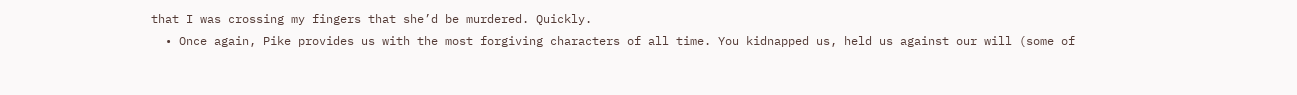that I was crossing my fingers that she’d be murdered. Quickly.
  • Once again, Pike provides us with the most forgiving characters of all time. You kidnapped us, held us against our will (some of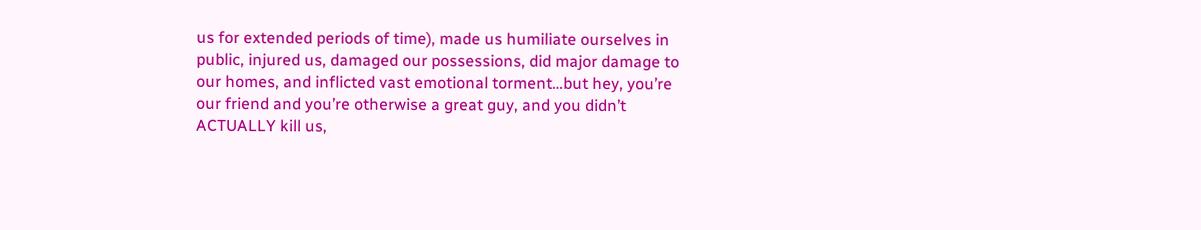us for extended periods of time), made us humiliate ourselves in public, injured us, damaged our possessions, did major damage to our homes, and inflicted vast emotional torment…but hey, you’re our friend and you’re otherwise a great guy, and you didn’t ACTUALLY kill us,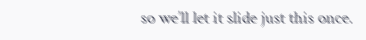so we’ll let it slide just this once.